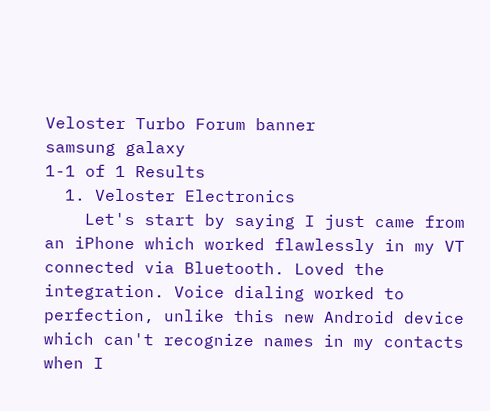Veloster Turbo Forum banner
samsung galaxy
1-1 of 1 Results
  1. Veloster Electronics
    Let's start by saying I just came from an iPhone which worked flawlessly in my VT connected via Bluetooth. Loved the integration. Voice dialing worked to perfection, unlike this new Android device which can't recognize names in my contacts when I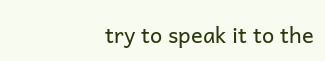try to speak it to the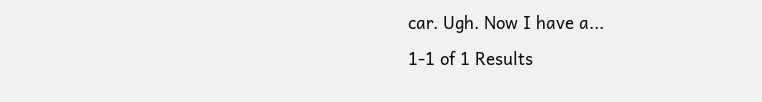car. Ugh. Now I have a...
1-1 of 1 Results